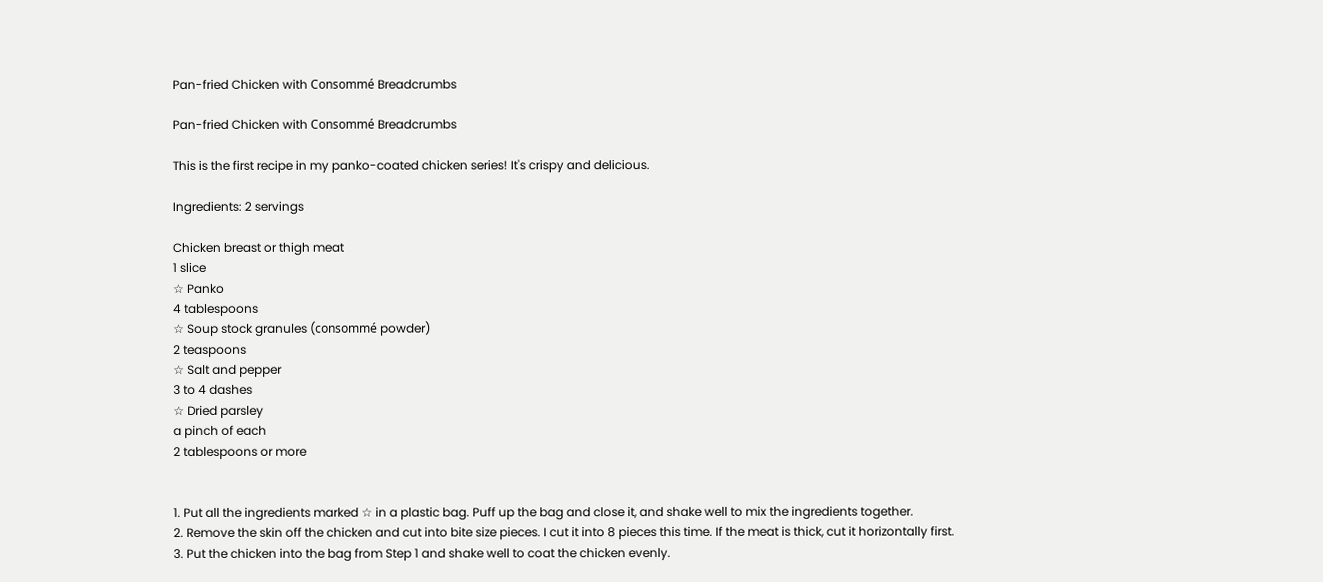Pan-fried Chicken with Consommé Breadcrumbs

Pan-fried Chicken with Consommé Breadcrumbs

This is the first recipe in my panko-coated chicken series! It's crispy and delicious.

Ingredients: 2 servings

Chicken breast or thigh meat
1 slice
☆ Panko
4 tablespoons
☆ Soup stock granules (consommé powder)
2 teaspoons
☆ Salt and pepper
3 to 4 dashes
☆ Dried parsley
a pinch of each
2 tablespoons or more


1. Put all the ingredients marked ☆ in a plastic bag. Puff up the bag and close it, and shake well to mix the ingredients together.
2. Remove the skin off the chicken and cut into bite size pieces. I cut it into 8 pieces this time. If the meat is thick, cut it horizontally first.
3. Put the chicken into the bag from Step 1 and shake well to coat the chicken evenly.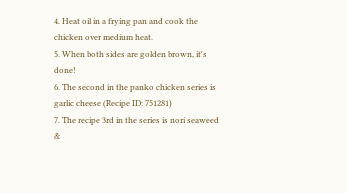4. Heat oil in a frying pan and cook the chicken over medium heat.
5. When both sides are golden brown, it's done!
6. The second in the panko chicken series is garlic cheese (Recipe ID: 751281)
7. The recipe 3rd in the series is nori seaweed &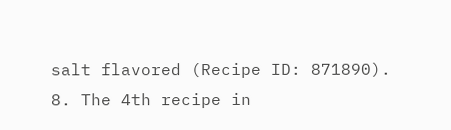salt flavored (Recipe ID: 871890).
8. The 4th recipe in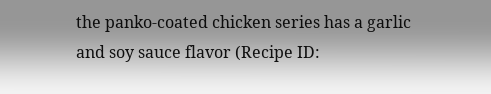the panko-coated chicken series has a garlic and soy sauce flavor (Recipe ID: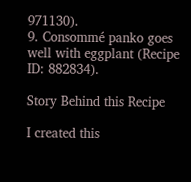971130).
9. Consommé panko goes well with eggplant (Recipe ID: 882834).

Story Behind this Recipe

I created this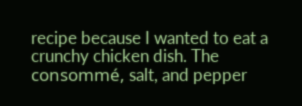recipe because I wanted to eat a crunchy chicken dish. The consommé, salt, and pepper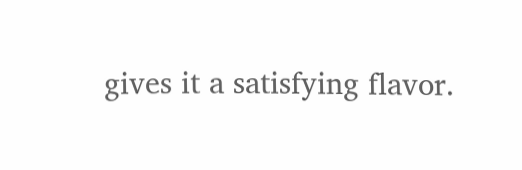gives it a satisfying flavor.